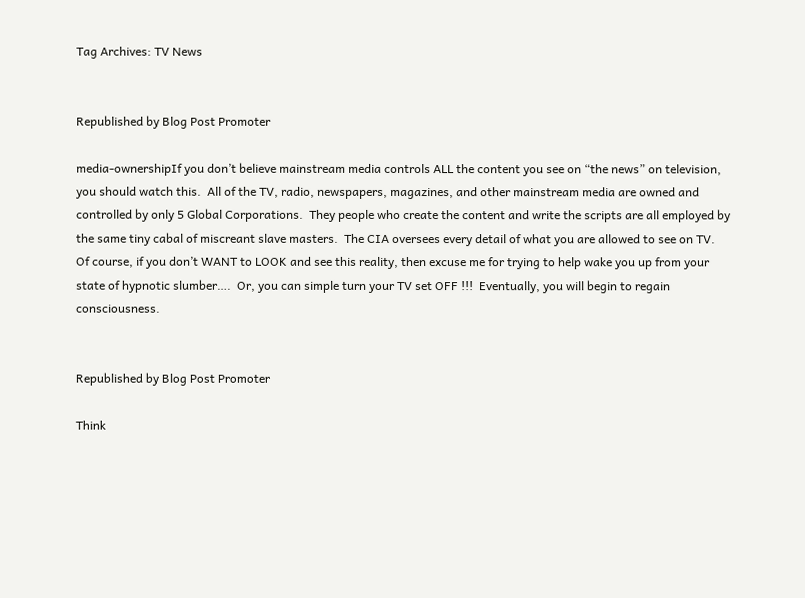Tag Archives: TV News


Republished by Blog Post Promoter

media-ownershipIf you don’t believe mainstream media controls ALL the content you see on “the news” on television, you should watch this.  All of the TV, radio, newspapers, magazines, and other mainstream media are owned and controlled by only 5 Global Corporations.  They people who create the content and write the scripts are all employed by the same tiny cabal of miscreant slave masters.  The CIA oversees every detail of what you are allowed to see on TV.  Of course, if you don’t WANT to LOOK and see this reality, then excuse me for trying to help wake you up from your state of hypnotic slumber….  Or, you can simple turn your TV set OFF !!!  Eventually, you will begin to regain consciousness.


Republished by Blog Post Promoter

Think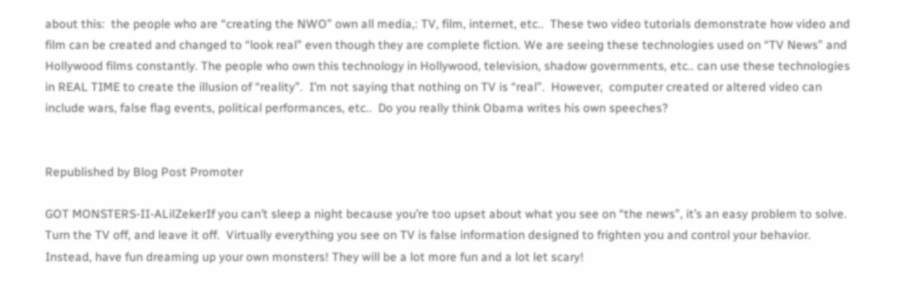about this:  the people who are “creating the NWO” own all media,: TV, film, internet, etc..  These two video tutorials demonstrate how video and film can be created and changed to “look real” even though they are complete fiction. We are seeing these technologies used on “TV News” and Hollywood films constantly. The people who own this technology in Hollywood, television, shadow governments, etc.. can use these technologies in REAL TIME to create the illusion of “reality”.  I’m not saying that nothing on TV is “real”.  However,  computer created or altered video can include wars, false flag events, political performances, etc..  Do you really think Obama writes his own speeches?


Republished by Blog Post Promoter

GOT MONSTERS-II-ALilZekerIf you can’t sleep a night because you’re too upset about what you see on “the news”, it’s an easy problem to solve.  Turn the TV off, and leave it off.  Virtually everything you see on TV is false information designed to frighten you and control your behavior.  Instead, have fun dreaming up your own monsters! They will be a lot more fun and a lot let scary!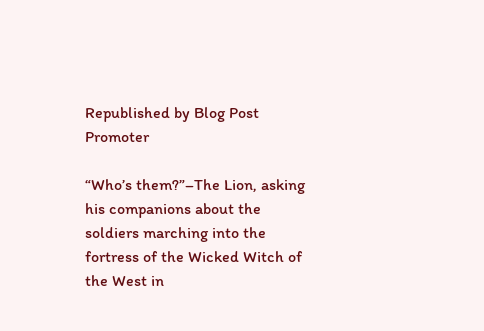Republished by Blog Post Promoter

“Who’s them?”–The Lion, asking his companions about the soldiers marching into the fortress of the Wicked Witch of the West in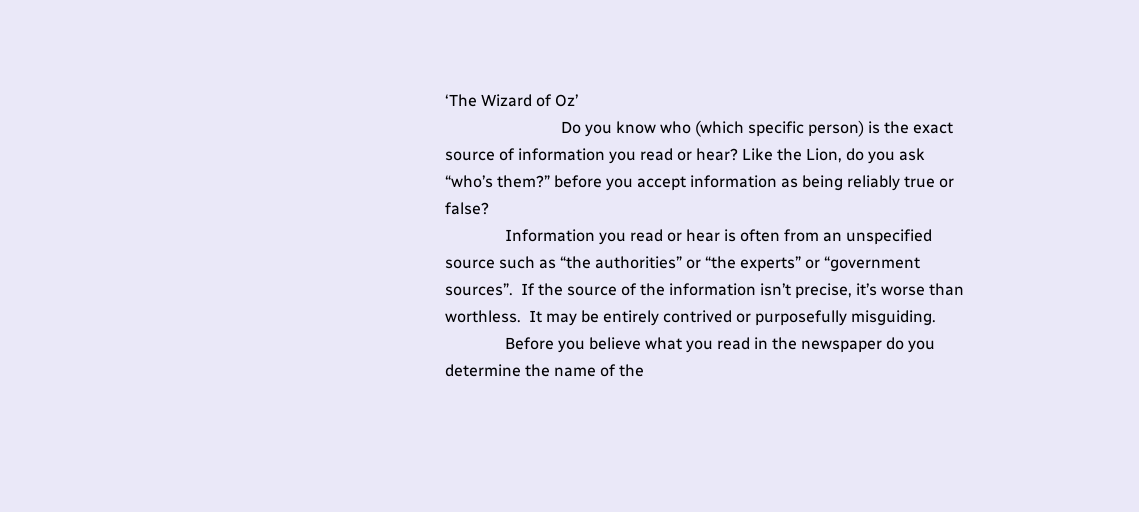‘The Wizard of Oz’
                             Do you know who (which specific person) is the exact source of information you read or hear? Like the Lion, do you ask “who’s them?” before you accept information as being reliably true or false?
               Information you read or hear is often from an unspecified source such as “the authorities” or “the experts” or “government sources”.  If the source of the information isn’t precise, it’s worse than worthless.  It may be entirely contrived or purposefully misguiding.
               Before you believe what you read in the newspaper do you determine the name of the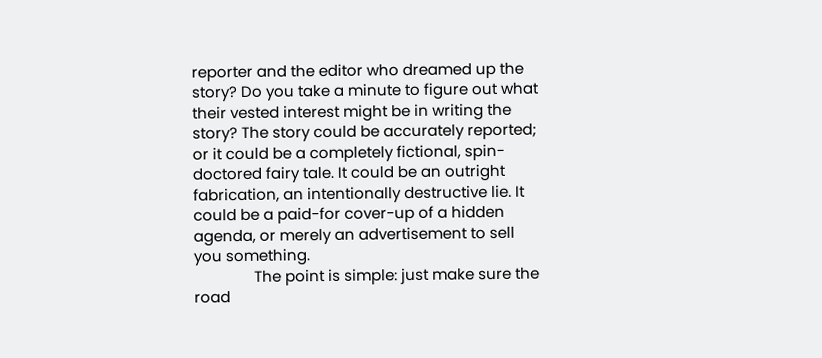reporter and the editor who dreamed up the story? Do you take a minute to figure out what their vested interest might be in writing the story? The story could be accurately reported; or it could be a completely fictional, spin-doctored fairy tale. It could be an outright fabrication, an intentionally destructive lie. It could be a paid-for cover-up of a hidden agenda, or merely an advertisement to sell you something.
               The point is simple: just make sure the road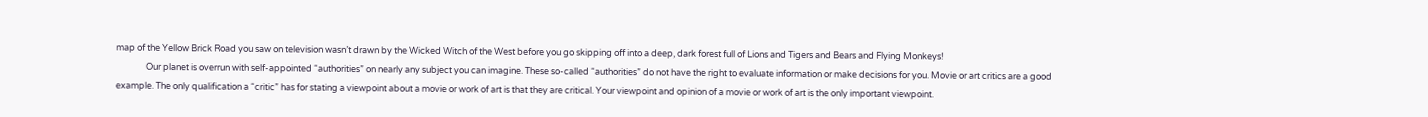map of the Yellow Brick Road you saw on television wasn’t drawn by the Wicked Witch of the West before you go skipping off into a deep, dark forest full of Lions and Tigers and Bears and Flying Monkeys!
               Our planet is overrun with self-appointed “authorities” on nearly any subject you can imagine. These so-called “authorities” do not have the right to evaluate information or make decisions for you. Movie or art critics are a good example. The only qualification a “critic” has for stating a viewpoint about a movie or work of art is that they are critical. Your viewpoint and opinion of a movie or work of art is the only important viewpoint.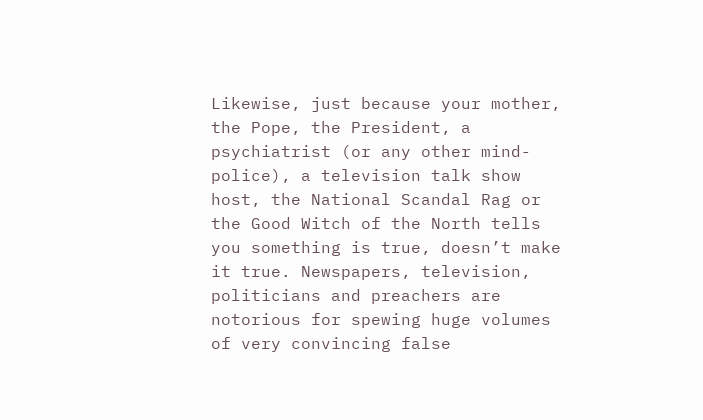Likewise, just because your mother, the Pope, the President, a psychiatrist (or any other mind-police), a television talk show host, the National Scandal Rag or the Good Witch of the North tells you something is true, doesn’t make it true. Newspapers, television, politicians and preachers are notorious for spewing huge volumes of very convincing false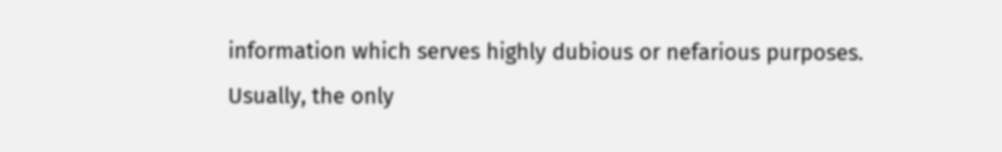information which serves highly dubious or nefarious purposes. Usually, the only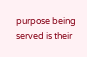purpose being served is their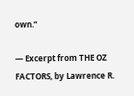own.”

— Excerpt from THE OZ FACTORS, by Lawrence R.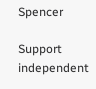Spencer

Support independent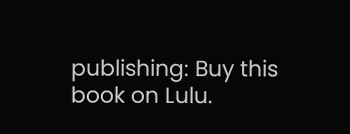publishing: Buy this book on Lulu.